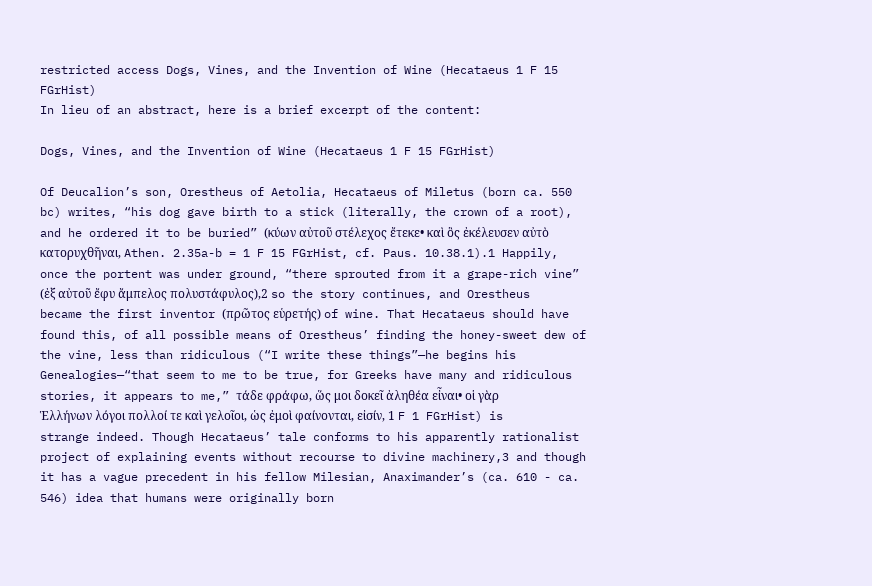restricted access Dogs, Vines, and the Invention of Wine (Hecataeus 1 F 15 FGrHist)
In lieu of an abstract, here is a brief excerpt of the content:

Dogs, Vines, and the Invention of Wine (Hecataeus 1 F 15 FGrHist)

Of Deucalion’s son, Orestheus of Aetolia, Hecataeus of Miletus (born ca. 550 bc) writes, “his dog gave birth to a stick (literally, the crown of a root), and he ordered it to be buried” (κύων αὐτοῦ στέλεχος ἔτεκε• καὶ ὃς ἐκέλευσεν αὐτὸ κατορυχθῆναι, Athen. 2.35a-b = 1 F 15 FGrHist, cf. Paus. 10.38.1).1 Happily, once the portent was under ground, “there sprouted from it a grape-rich vine” (ἐξ αὐτοῦ ἔφυ ἄμπελος πολυστάφυλος),2 so the story continues, and Orestheus became the first inventor (πρῶτος εὑρετής) of wine. That Hecataeus should have found this, of all possible means of Orestheus’ finding the honey-sweet dew of the vine, less than ridiculous (“I write these things”—he begins his Genealogies—“that seem to me to be true, for Greeks have many and ridiculous stories, it appears to me,” τάδε φράφω, ὥς μοι δοκεῖ ἀληθέα εἶναι• οἱ γὰρ Ἑλλήνων λόγοι πολλοί τε καὶ γελοῖοι, ὡς ἐμοὶ φαίνονται, εἰσίν, 1 F 1 FGrHist) is strange indeed. Though Hecataeus’ tale conforms to his apparently rationalist project of explaining events without recourse to divine machinery,3 and though it has a vague precedent in his fellow Milesian, Anaximander’s (ca. 610 - ca. 546) idea that humans were originally born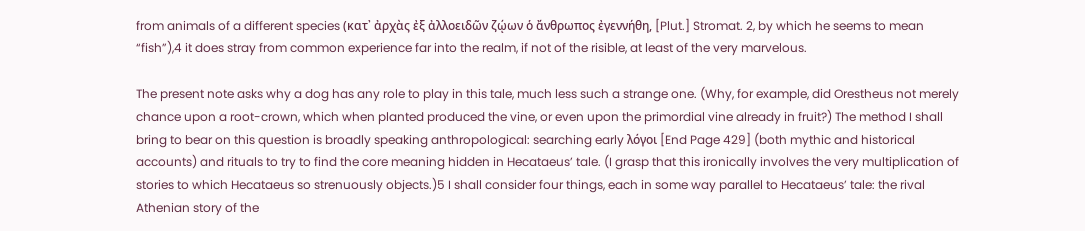from animals of a different species (κατ᾿ ἀρχὰς ἐξ ἀλλοειδῶν ζῴων ὁ ἄνθρωπος ἐγεννήθη, [Plut.] Stromat. 2, by which he seems to mean “fish”),4 it does stray from common experience far into the realm, if not of the risible, at least of the very marvelous.

The present note asks why a dog has any role to play in this tale, much less such a strange one. (Why, for example, did Orestheus not merely chance upon a root-crown, which when planted produced the vine, or even upon the primordial vine already in fruit?) The method I shall bring to bear on this question is broadly speaking anthropological: searching early λόγοι [End Page 429] (both mythic and historical accounts) and rituals to try to find the core meaning hidden in Hecataeus’ tale. (I grasp that this ironically involves the very multiplication of stories to which Hecataeus so strenuously objects.)5 I shall consider four things, each in some way parallel to Hecataeus’ tale: the rival Athenian story of the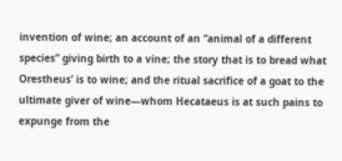invention of wine; an account of an “animal of a different species” giving birth to a vine; the story that is to bread what Orestheus’ is to wine; and the ritual sacrifice of a goat to the ultimate giver of wine—whom Hecataeus is at such pains to expunge from the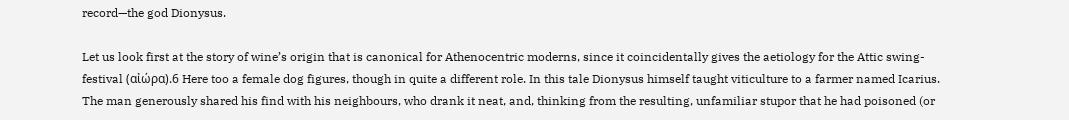record—the god Dionysus.

Let us look first at the story of wine’s origin that is canonical for Athenocentric moderns, since it coincidentally gives the aetiology for the Attic swing-festival (αἰώρα).6 Here too a female dog figures, though in quite a different role. In this tale Dionysus himself taught viticulture to a farmer named Icarius. The man generously shared his find with his neighbours, who drank it neat, and, thinking from the resulting, unfamiliar stupor that he had poisoned (or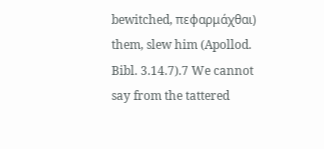bewitched, πεφαρμάχθαι) them, slew him (Apollod. Bibl. 3.14.7).7 We cannot say from the tattered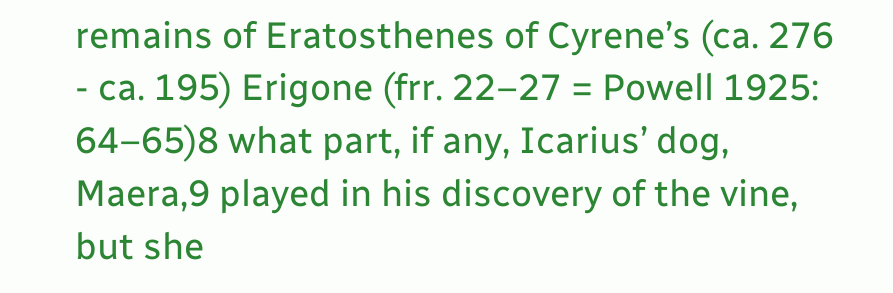remains of Eratosthenes of Cyrene’s (ca. 276 - ca. 195) Erigone (frr. 22–27 = Powell 1925: 64–65)8 what part, if any, Icarius’ dog, Maera,9 played in his discovery of the vine, but she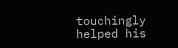touchingly helped his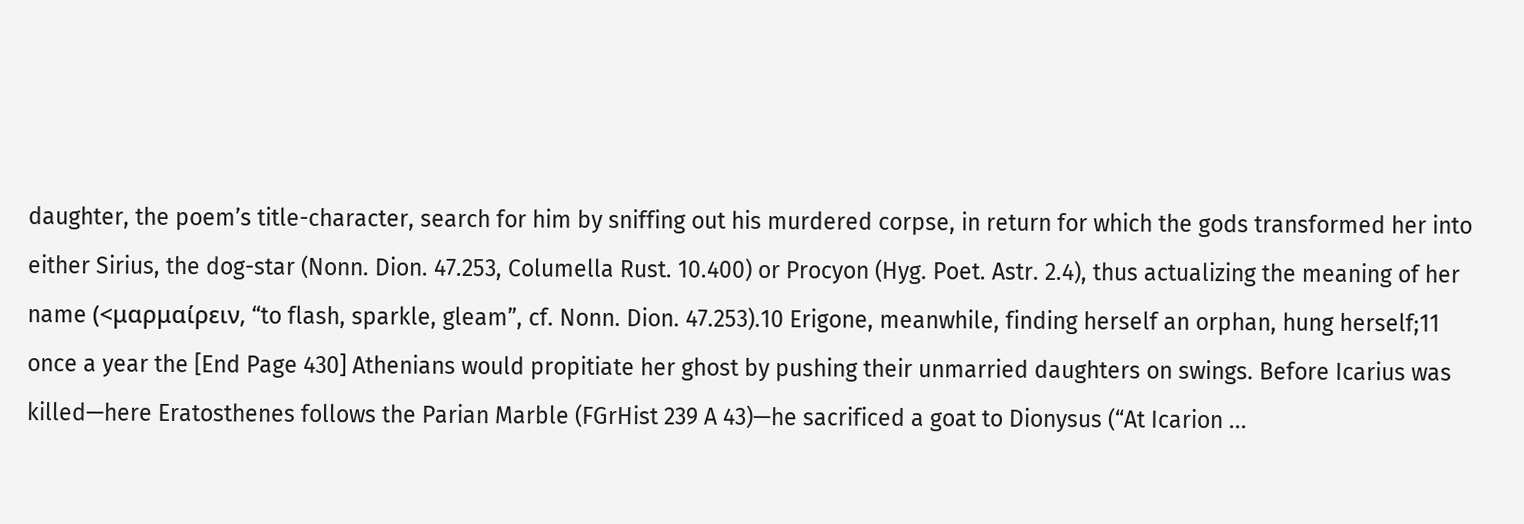daughter, the poem’s title-character, search for him by sniffing out his murdered corpse, in return for which the gods transformed her into either Sirius, the dog-star (Nonn. Dion. 47.253, Columella Rust. 10.400) or Procyon (Hyg. Poet. Astr. 2.4), thus actualizing the meaning of her name (<μαρμαίρειν, “to flash, sparkle, gleam”, cf. Nonn. Dion. 47.253).10 Erigone, meanwhile, finding herself an orphan, hung herself;11 once a year the [End Page 430] Athenians would propitiate her ghost by pushing their unmarried daughters on swings. Before Icarius was killed—here Eratosthenes follows the Parian Marble (FGrHist 239 A 43)—he sacrificed a goat to Dionysus (“At Icarion ...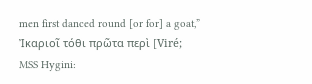men first danced round [or for] a goat,” Ἰκαριοῖ τόθι πρῶτα περὶ [Viré; MSS Hygini: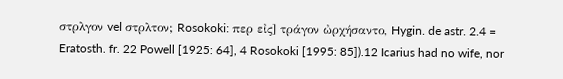στρλγον vel στρλτον; Rosokoki: περ εἰς] τράγον ὠρχήσαντο, Hygin. de astr. 2.4 = Eratosth. fr. 22 Powell [1925: 64], 4 Rosokoki [1995: 85]).12 Icarius had no wife, nor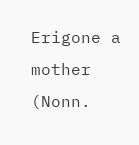Erigone a mother (Nonn.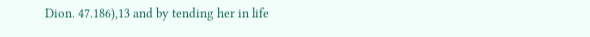Dion. 47.186),13 and by tending her in life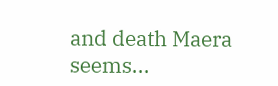and death Maera seems...